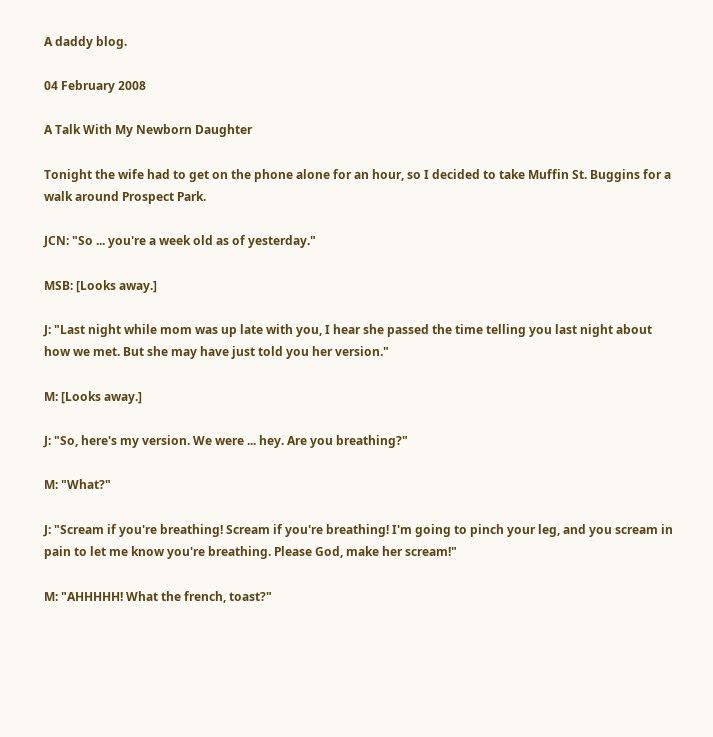A daddy blog.

04 February 2008

A Talk With My Newborn Daughter

Tonight the wife had to get on the phone alone for an hour, so I decided to take Muffin St. Buggins for a walk around Prospect Park.

JCN: "So ... you're a week old as of yesterday."

MSB: [Looks away.]

J: "Last night while mom was up late with you, I hear she passed the time telling you last night about how we met. But she may have just told you her version."

M: [Looks away.]

J: "So, here's my version. We were ... hey. Are you breathing?"

M: "What?"

J: "Scream if you're breathing! Scream if you're breathing! I'm going to pinch your leg, and you scream in pain to let me know you're breathing. Please God, make her scream!"

M: "AHHHHH! What the french, toast?"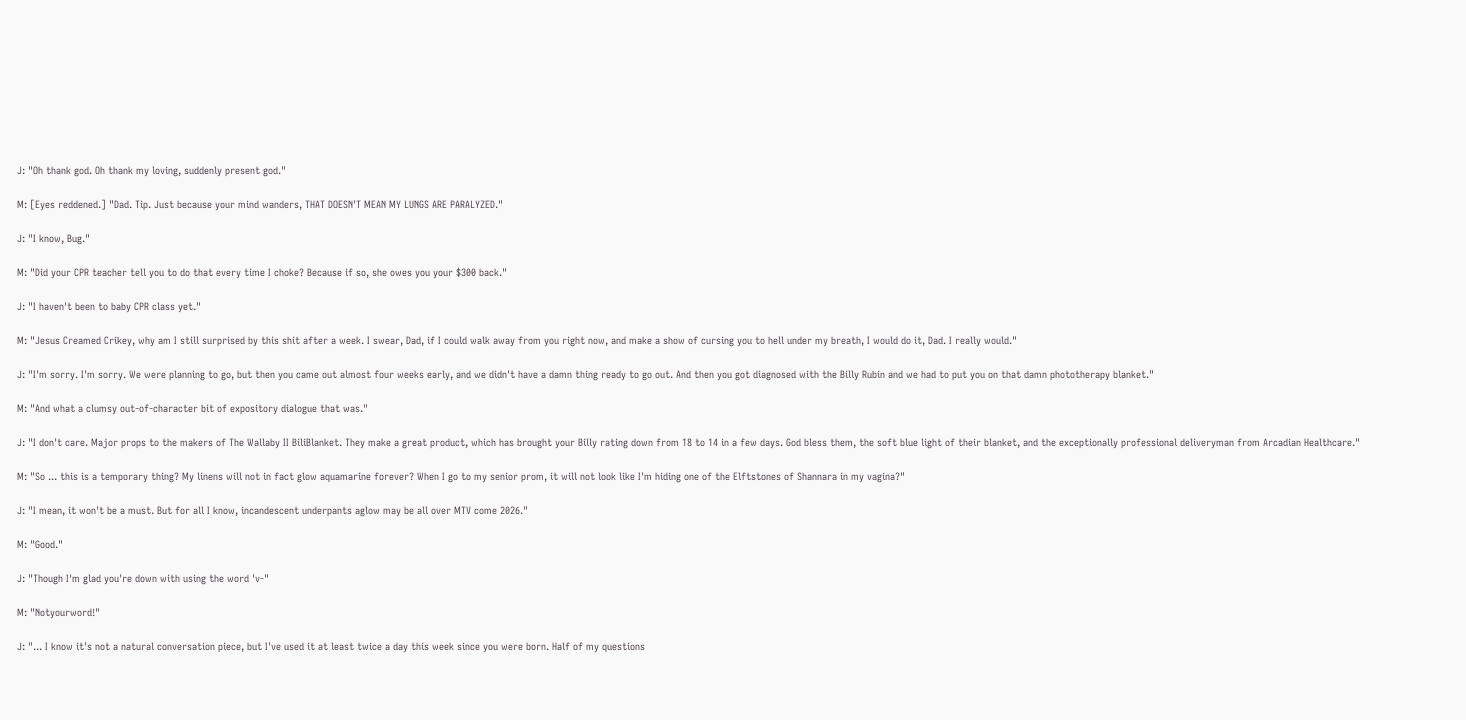J: "Oh thank god. Oh thank my loving, suddenly present god."

M: [Eyes reddened.] "Dad. Tip. Just because your mind wanders, THAT DOESN'T MEAN MY LUNGS ARE PARALYZED."

J: "I know, Bug."

M: "Did your CPR teacher tell you to do that every time I choke? Because if so, she owes you your $300 back."

J: "I haven't been to baby CPR class yet."

M: "Jesus Creamed Crikey, why am I still surprised by this shit after a week. I swear, Dad, if I could walk away from you right now, and make a show of cursing you to hell under my breath, I would do it, Dad. I really would."

J: "I'm sorry. I'm sorry. We were planning to go, but then you came out almost four weeks early, and we didn't have a damn thing ready to go out. And then you got diagnosed with the Billy Rubin and we had to put you on that damn phototherapy blanket."

M: "And what a clumsy out-of-character bit of expository dialogue that was."

J: "I don't care. Major props to the makers of The Wallaby II BiliBlanket. They make a great product, which has brought your Billy rating down from 18 to 14 in a few days. God bless them, the soft blue light of their blanket, and the exceptionally professional deliveryman from Arcadian Healthcare."

M: "So ... this is a temporary thing? My linens will not in fact glow aquamarine forever? When I go to my senior prom, it will not look like I'm hiding one of the Elftstones of Shannara in my vagina?"

J: "I mean, it won't be a must. But for all I know, incandescent underpants aglow may be all over MTV come 2026."

M: "Good."

J: "Though I'm glad you're down with using the word 'v-"

M: "Notyourword!"

J: "... I know it's not a natural conversation piece, but I've used it at least twice a day this week since you were born. Half of my questions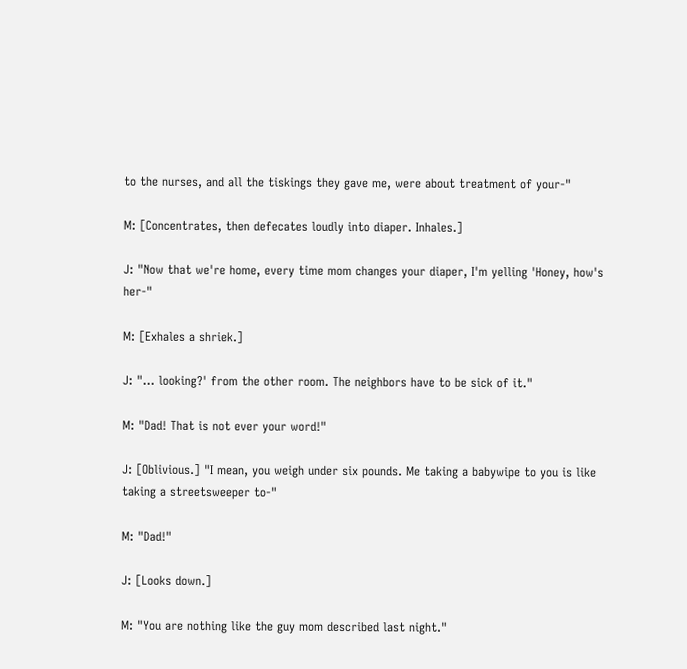to the nurses, and all the tiskings they gave me, were about treatment of your-"

M: [Concentrates, then defecates loudly into diaper. Inhales.]

J: "Now that we're home, every time mom changes your diaper, I'm yelling 'Honey, how's her-"

M: [Exhales a shriek.]

J: "... looking?' from the other room. The neighbors have to be sick of it."

M: "Dad! That is not ever your word!"

J: [Oblivious.] "I mean, you weigh under six pounds. Me taking a babywipe to you is like taking a streetsweeper to-"

M: "Dad!"

J: [Looks down.]

M: "You are nothing like the guy mom described last night."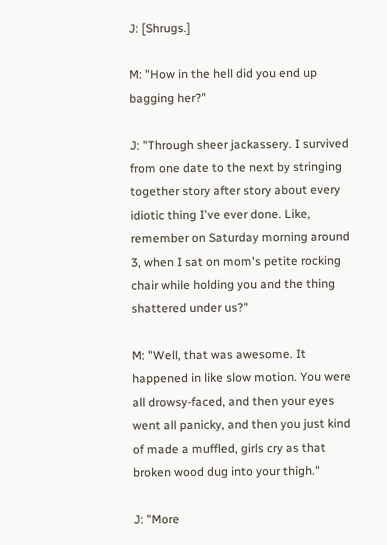J: [Shrugs.]

M: "How in the hell did you end up bagging her?"

J: "Through sheer jackassery. I survived from one date to the next by stringing together story after story about every idiotic thing I've ever done. Like, remember on Saturday morning around 3, when I sat on mom's petite rocking chair while holding you and the thing shattered under us?"

M: "Well, that was awesome. It happened in like slow motion. You were all drowsy-faced, and then your eyes went all panicky, and then you just kind of made a muffled, girls cry as that broken wood dug into your thigh."

J: "More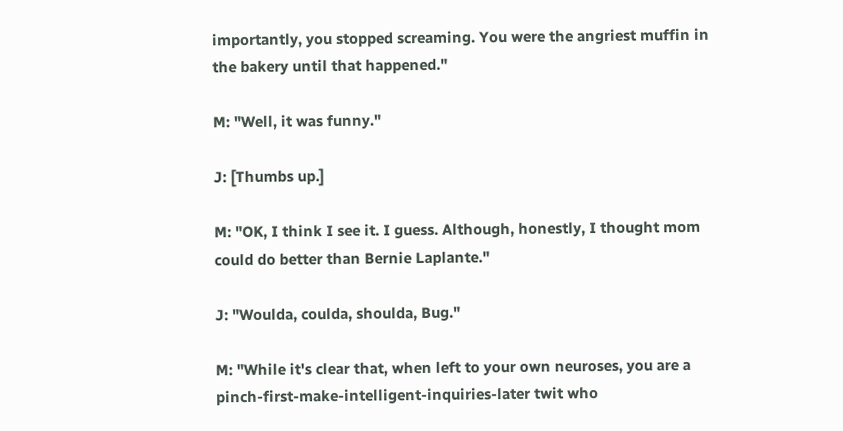importantly, you stopped screaming. You were the angriest muffin in the bakery until that happened."

M: "Well, it was funny."

J: [Thumbs up.]

M: "OK, I think I see it. I guess. Although, honestly, I thought mom could do better than Bernie Laplante."

J: "Woulda, coulda, shoulda, Bug."

M: "While it's clear that, when left to your own neuroses, you are a pinch-first-make-intelligent-inquiries-later twit who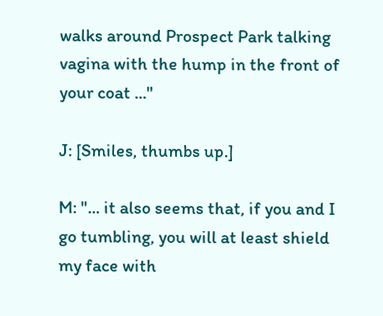walks around Prospect Park talking vagina with the hump in the front of your coat ..."

J: [Smiles, thumbs up.]

M: "... it also seems that, if you and I go tumbling, you will at least shield my face with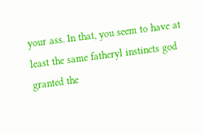your ass. In that, you seem to have at least the same fatheryl instincts god granted the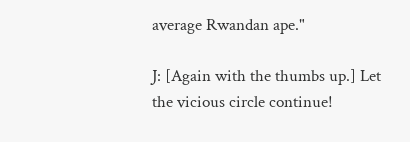average Rwandan ape."

J: [Again with the thumbs up.] Let the vicious circle continue!